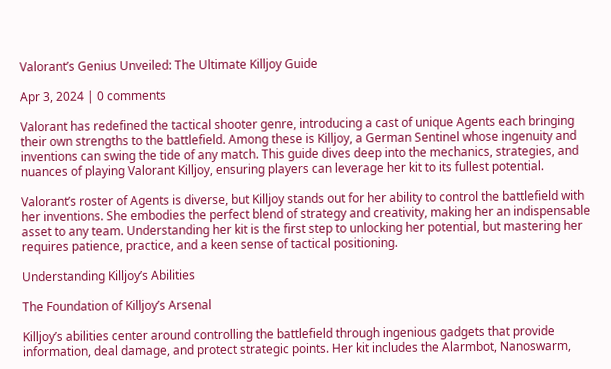Valorant’s Genius Unveiled: The Ultimate Killjoy Guide

Apr 3, 2024 | 0 comments

Valorant has redefined the tactical shooter genre, introducing a cast of unique Agents each bringing their own strengths to the battlefield. Among these is Killjoy, a German Sentinel whose ingenuity and inventions can swing the tide of any match. This guide dives deep into the mechanics, strategies, and nuances of playing Valorant Killjoy, ensuring players can leverage her kit to its fullest potential.

Valorant’s roster of Agents is diverse, but Killjoy stands out for her ability to control the battlefield with her inventions. She embodies the perfect blend of strategy and creativity, making her an indispensable asset to any team. Understanding her kit is the first step to unlocking her potential, but mastering her requires patience, practice, and a keen sense of tactical positioning.

Understanding Killjoy’s Abilities

The Foundation of Killjoy’s Arsenal

Killjoy’s abilities center around controlling the battlefield through ingenious gadgets that provide information, deal damage, and protect strategic points. Her kit includes the Alarmbot, Nanoswarm,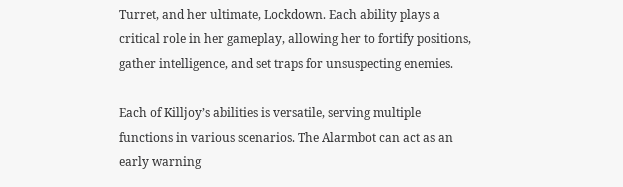Turret, and her ultimate, Lockdown. Each ability plays a critical role in her gameplay, allowing her to fortify positions, gather intelligence, and set traps for unsuspecting enemies.

Each of Killjoy’s abilities is versatile, serving multiple functions in various scenarios. The Alarmbot can act as an early warning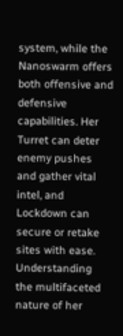system, while the Nanoswarm offers both offensive and defensive capabilities. Her Turret can deter enemy pushes and gather vital intel, and Lockdown can secure or retake sites with ease. Understanding the multifaceted nature of her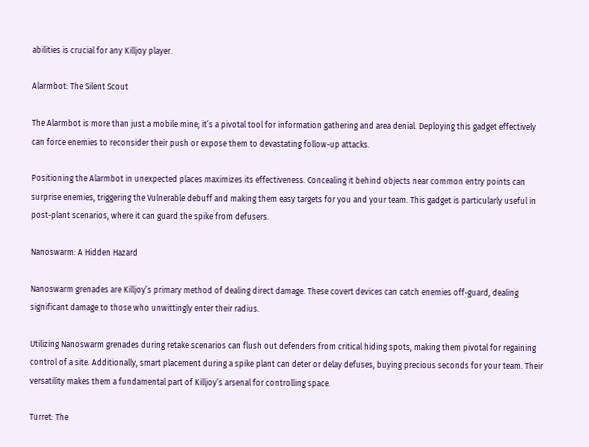abilities is crucial for any Killjoy player.

Alarmbot: The Silent Scout

The Alarmbot is more than just a mobile mine; it’s a pivotal tool for information gathering and area denial. Deploying this gadget effectively can force enemies to reconsider their push or expose them to devastating follow-up attacks.

Positioning the Alarmbot in unexpected places maximizes its effectiveness. Concealing it behind objects near common entry points can surprise enemies, triggering the Vulnerable debuff and making them easy targets for you and your team. This gadget is particularly useful in post-plant scenarios, where it can guard the spike from defusers.

Nanoswarm: A Hidden Hazard

Nanoswarm grenades are Killjoy’s primary method of dealing direct damage. These covert devices can catch enemies off-guard, dealing significant damage to those who unwittingly enter their radius.

Utilizing Nanoswarm grenades during retake scenarios can flush out defenders from critical hiding spots, making them pivotal for regaining control of a site. Additionally, smart placement during a spike plant can deter or delay defuses, buying precious seconds for your team. Their versatility makes them a fundamental part of Killjoy’s arsenal for controlling space.

Turret: The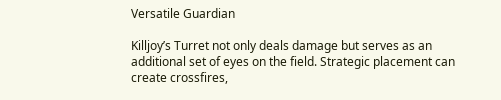Versatile Guardian

Killjoy’s Turret not only deals damage but serves as an additional set of eyes on the field. Strategic placement can create crossfires,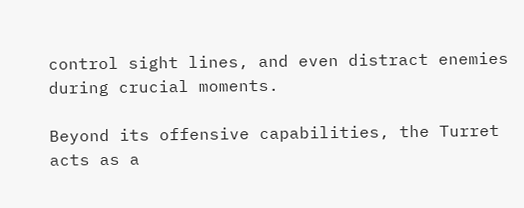control sight lines, and even distract enemies during crucial moments.

Beyond its offensive capabilities, the Turret acts as a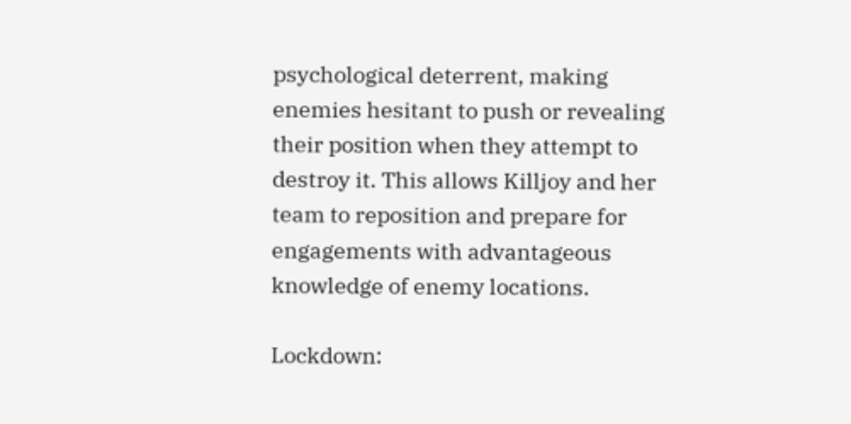psychological deterrent, making enemies hesitant to push or revealing their position when they attempt to destroy it. This allows Killjoy and her team to reposition and prepare for engagements with advantageous knowledge of enemy locations.

Lockdown: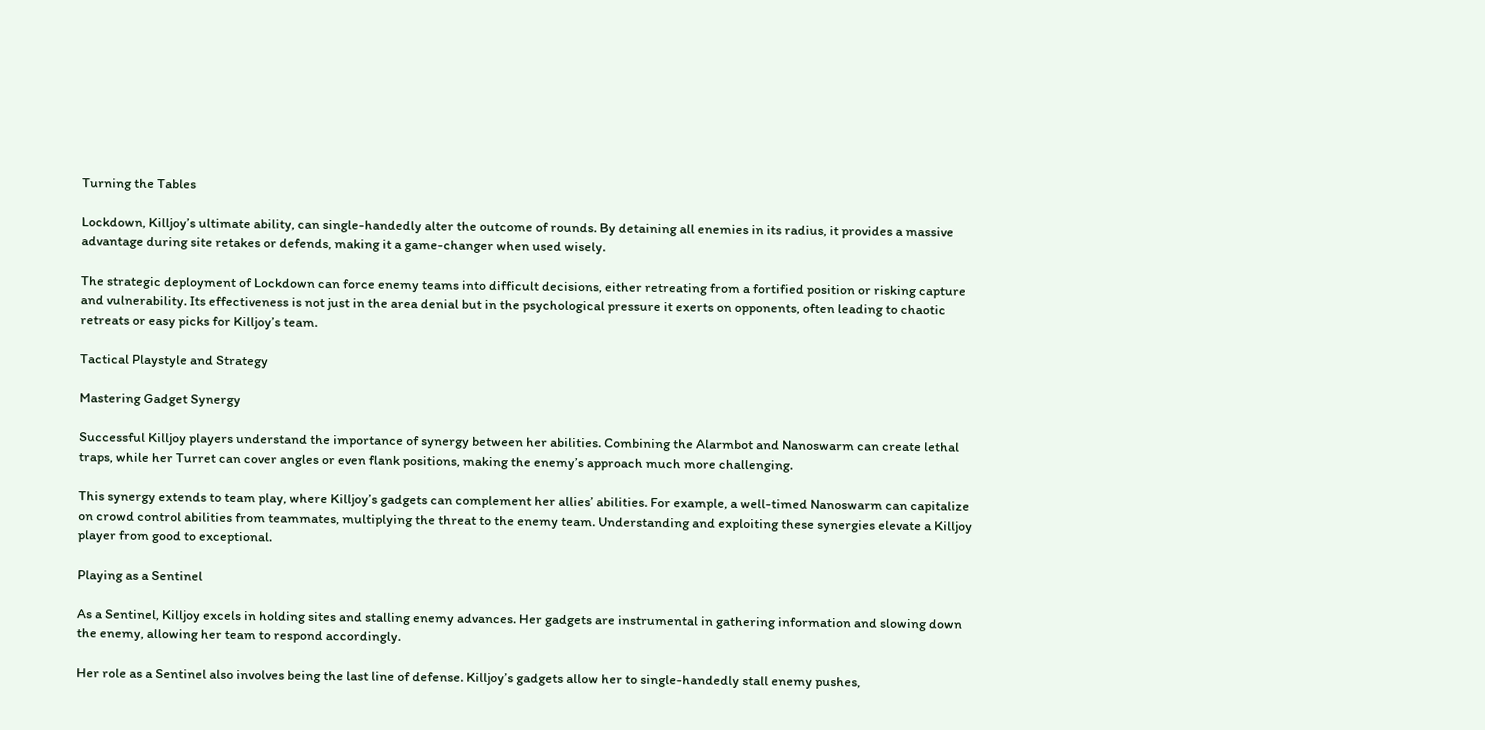Turning the Tables

Lockdown, Killjoy’s ultimate ability, can single-handedly alter the outcome of rounds. By detaining all enemies in its radius, it provides a massive advantage during site retakes or defends, making it a game-changer when used wisely.

The strategic deployment of Lockdown can force enemy teams into difficult decisions, either retreating from a fortified position or risking capture and vulnerability. Its effectiveness is not just in the area denial but in the psychological pressure it exerts on opponents, often leading to chaotic retreats or easy picks for Killjoy’s team.

Tactical Playstyle and Strategy

Mastering Gadget Synergy

Successful Killjoy players understand the importance of synergy between her abilities. Combining the Alarmbot and Nanoswarm can create lethal traps, while her Turret can cover angles or even flank positions, making the enemy’s approach much more challenging.

This synergy extends to team play, where Killjoy’s gadgets can complement her allies’ abilities. For example, a well-timed Nanoswarm can capitalize on crowd control abilities from teammates, multiplying the threat to the enemy team. Understanding and exploiting these synergies elevate a Killjoy player from good to exceptional.

Playing as a Sentinel

As a Sentinel, Killjoy excels in holding sites and stalling enemy advances. Her gadgets are instrumental in gathering information and slowing down the enemy, allowing her team to respond accordingly.

Her role as a Sentinel also involves being the last line of defense. Killjoy’s gadgets allow her to single-handedly stall enemy pushes,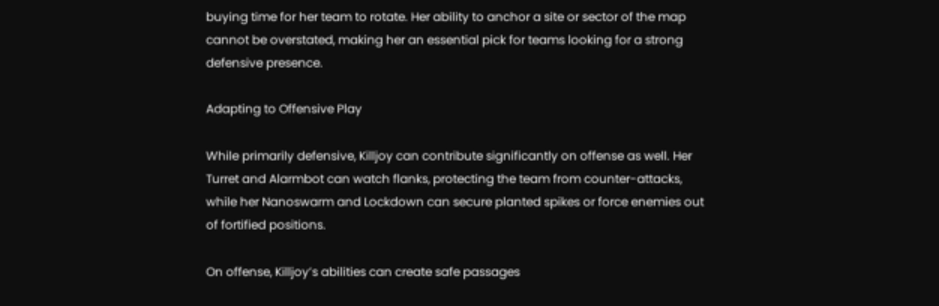buying time for her team to rotate. Her ability to anchor a site or sector of the map cannot be overstated, making her an essential pick for teams looking for a strong defensive presence.

Adapting to Offensive Play

While primarily defensive, Killjoy can contribute significantly on offense as well. Her Turret and Alarmbot can watch flanks, protecting the team from counter-attacks, while her Nanoswarm and Lockdown can secure planted spikes or force enemies out of fortified positions.

On offense, Killjoy’s abilities can create safe passages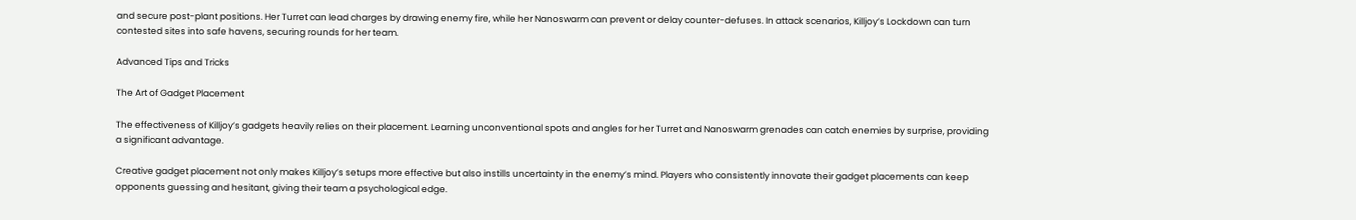and secure post-plant positions. Her Turret can lead charges by drawing enemy fire, while her Nanoswarm can prevent or delay counter-defuses. In attack scenarios, Killjoy’s Lockdown can turn contested sites into safe havens, securing rounds for her team.

Advanced Tips and Tricks

The Art of Gadget Placement

The effectiveness of Killjoy’s gadgets heavily relies on their placement. Learning unconventional spots and angles for her Turret and Nanoswarm grenades can catch enemies by surprise, providing a significant advantage.

Creative gadget placement not only makes Killjoy’s setups more effective but also instills uncertainty in the enemy’s mind. Players who consistently innovate their gadget placements can keep opponents guessing and hesitant, giving their team a psychological edge.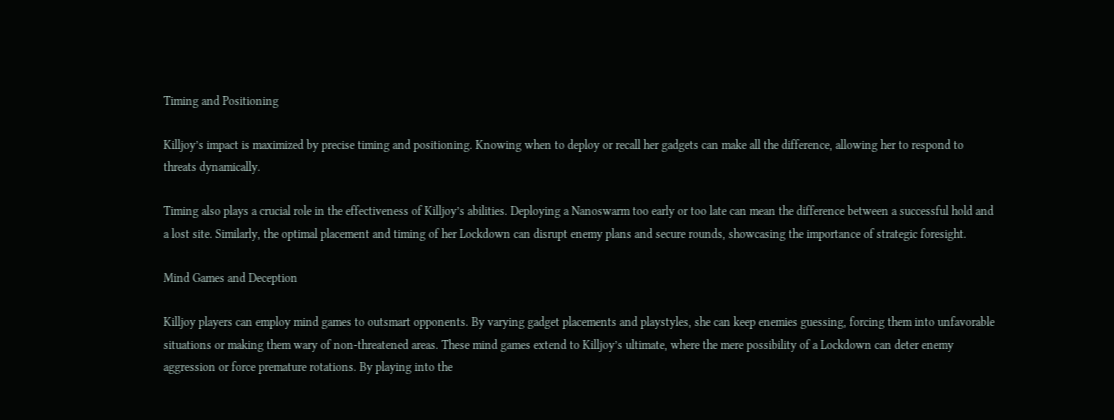Timing and Positioning

Killjoy’s impact is maximized by precise timing and positioning. Knowing when to deploy or recall her gadgets can make all the difference, allowing her to respond to threats dynamically.

Timing also plays a crucial role in the effectiveness of Killjoy’s abilities. Deploying a Nanoswarm too early or too late can mean the difference between a successful hold and a lost site. Similarly, the optimal placement and timing of her Lockdown can disrupt enemy plans and secure rounds, showcasing the importance of strategic foresight.

Mind Games and Deception

Killjoy players can employ mind games to outsmart opponents. By varying gadget placements and playstyles, she can keep enemies guessing, forcing them into unfavorable situations or making them wary of non-threatened areas. These mind games extend to Killjoy’s ultimate, where the mere possibility of a Lockdown can deter enemy aggression or force premature rotations. By playing into the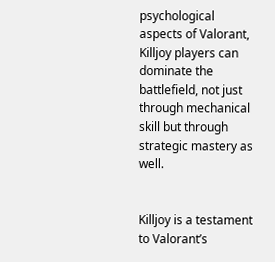psychological aspects of Valorant, Killjoy players can dominate the battlefield, not just through mechanical skill but through strategic mastery as well.


Killjoy is a testament to Valorant’s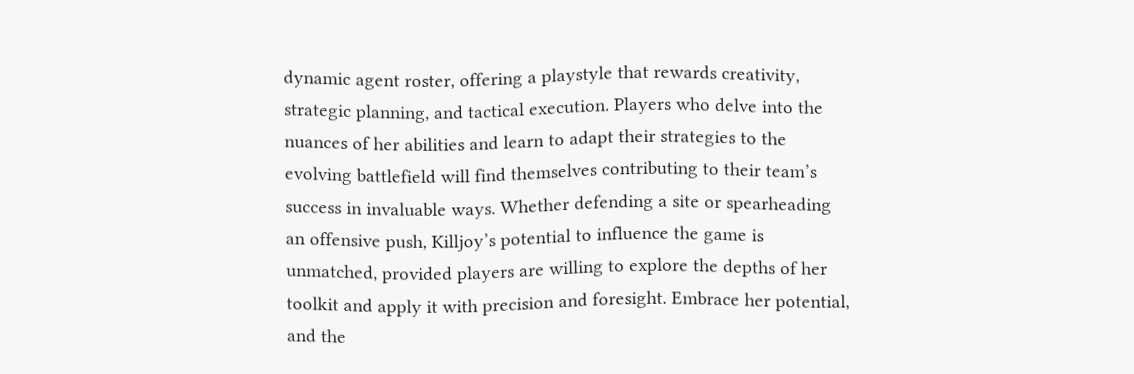dynamic agent roster, offering a playstyle that rewards creativity, strategic planning, and tactical execution. Players who delve into the nuances of her abilities and learn to adapt their strategies to the evolving battlefield will find themselves contributing to their team’s success in invaluable ways. Whether defending a site or spearheading an offensive push, Killjoy’s potential to influence the game is unmatched, provided players are willing to explore the depths of her toolkit and apply it with precision and foresight. Embrace her potential, and the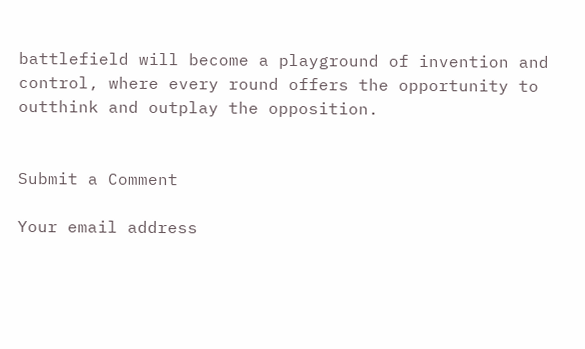battlefield will become a playground of invention and control, where every round offers the opportunity to outthink and outplay the opposition.


Submit a Comment

Your email address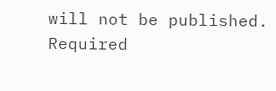will not be published. Required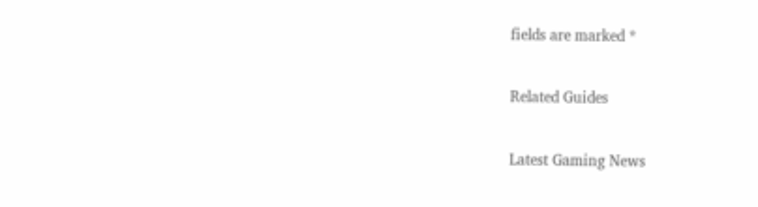fields are marked *

Related Guides

Latest Gaming News